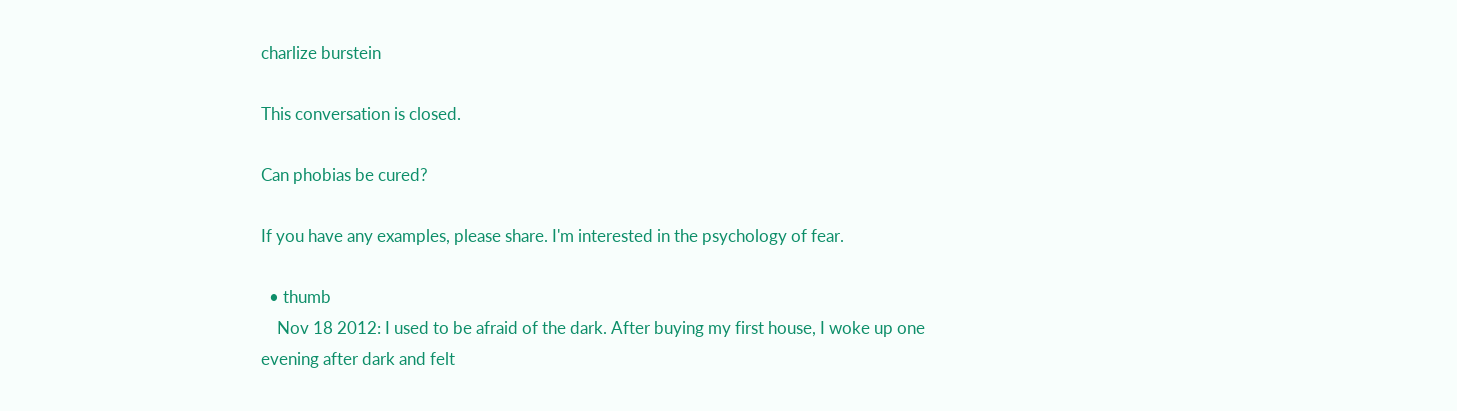charlize burstein

This conversation is closed.

Can phobias be cured?

If you have any examples, please share. I'm interested in the psychology of fear.

  • thumb
    Nov 18 2012: I used to be afraid of the dark. After buying my first house, I woke up one evening after dark and felt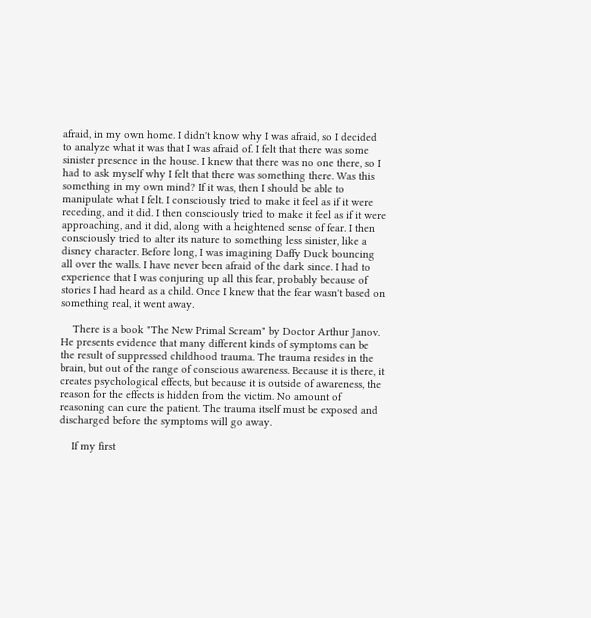afraid, in my own home. I didn't know why I was afraid, so I decided to analyze what it was that I was afraid of. I felt that there was some sinister presence in the house. I knew that there was no one there, so I had to ask myself why I felt that there was something there. Was this something in my own mind? If it was, then I should be able to manipulate what I felt. I consciously tried to make it feel as if it were receding, and it did. I then consciously tried to make it feel as if it were approaching, and it did, along with a heightened sense of fear. I then consciously tried to alter its nature to something less sinister, like a disney character. Before long, I was imagining Daffy Duck bouncing all over the walls. I have never been afraid of the dark since. I had to experience that I was conjuring up all this fear, probably because of stories I had heard as a child. Once I knew that the fear wasn't based on something real, it went away.

    There is a book "The New Primal Scream" by Doctor Arthur Janov. He presents evidence that many different kinds of symptoms can be the result of suppressed childhood trauma. The trauma resides in the brain, but out of the range of conscious awareness. Because it is there, it creates psychological effects, but because it is outside of awareness, the reason for the effects is hidden from the victim. No amount of reasoning can cure the patient. The trauma itself must be exposed and discharged before the symptoms will go away.

    If my first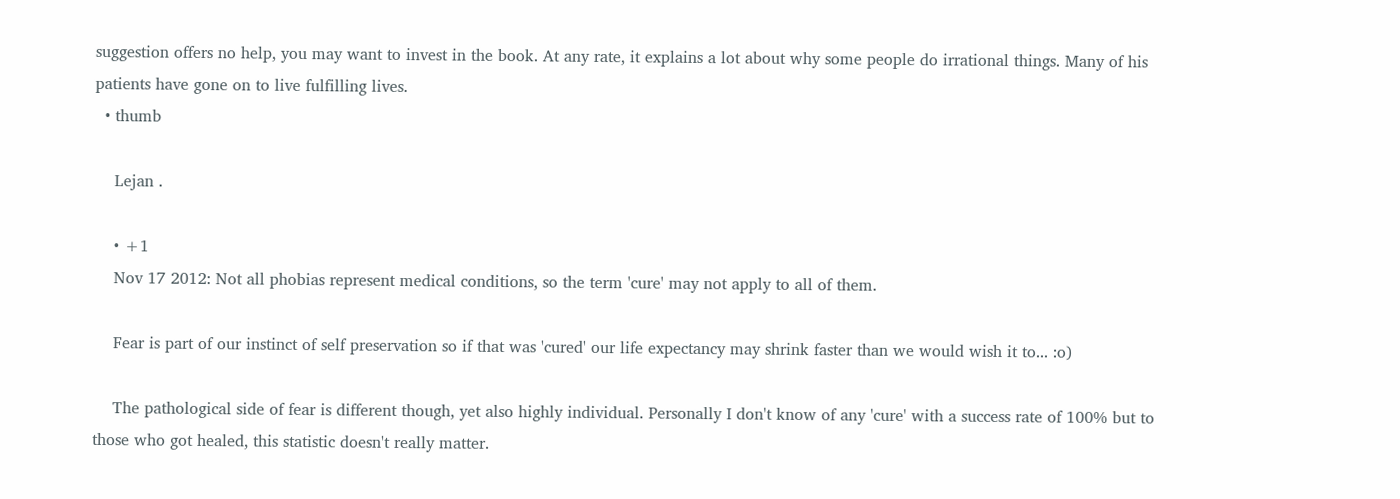suggestion offers no help, you may want to invest in the book. At any rate, it explains a lot about why some people do irrational things. Many of his patients have gone on to live fulfilling lives.
  • thumb

    Lejan .

    • +1
    Nov 17 2012: Not all phobias represent medical conditions, so the term 'cure' may not apply to all of them.

    Fear is part of our instinct of self preservation so if that was 'cured' our life expectancy may shrink faster than we would wish it to... :o)

    The pathological side of fear is different though, yet also highly individual. Personally I don't know of any 'cure' with a success rate of 100% but to those who got healed, this statistic doesn't really matter.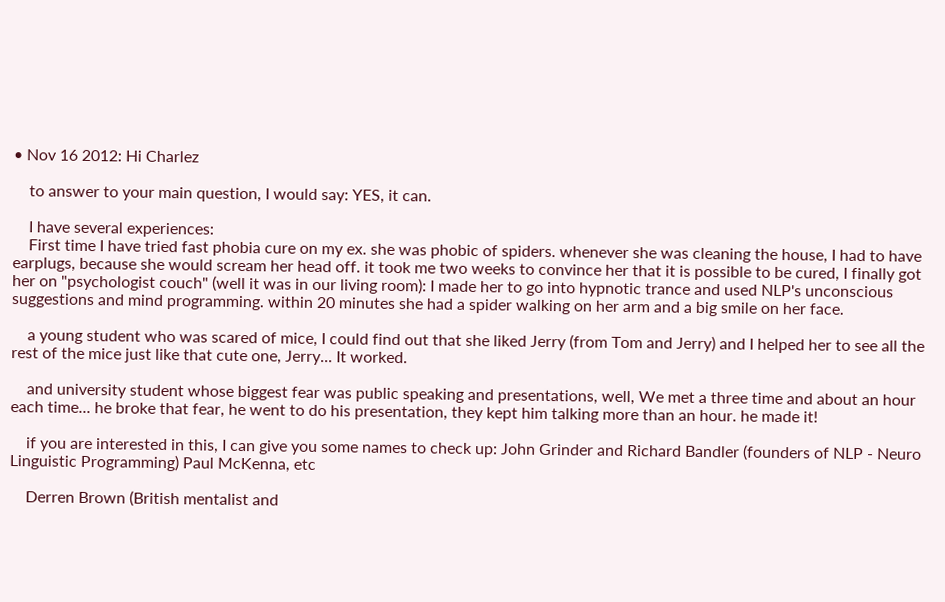• Nov 16 2012: Hi Charlez

    to answer to your main question, I would say: YES, it can.

    I have several experiences:
    First time I have tried fast phobia cure on my ex. she was phobic of spiders. whenever she was cleaning the house, I had to have earplugs, because she would scream her head off. it took me two weeks to convince her that it is possible to be cured, I finally got her on "psychologist couch" (well it was in our living room): I made her to go into hypnotic trance and used NLP's unconscious suggestions and mind programming. within 20 minutes she had a spider walking on her arm and a big smile on her face.

    a young student who was scared of mice, I could find out that she liked Jerry (from Tom and Jerry) and I helped her to see all the rest of the mice just like that cute one, Jerry... It worked.

    and university student whose biggest fear was public speaking and presentations, well, We met a three time and about an hour each time... he broke that fear, he went to do his presentation, they kept him talking more than an hour. he made it!

    if you are interested in this, I can give you some names to check up: John Grinder and Richard Bandler (founders of NLP - Neuro Linguistic Programming) Paul McKenna, etc

    Derren Brown (British mentalist and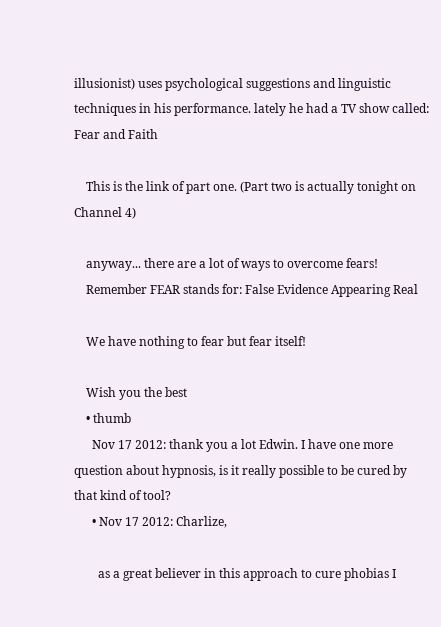illusionist) uses psychological suggestions and linguistic techniques in his performance. lately he had a TV show called: Fear and Faith

    This is the link of part one. (Part two is actually tonight on Channel 4)

    anyway... there are a lot of ways to overcome fears!
    Remember FEAR stands for: False Evidence Appearing Real

    We have nothing to fear but fear itself!

    Wish you the best
    • thumb
      Nov 17 2012: thank you a lot Edwin. I have one more question about hypnosis, is it really possible to be cured by that kind of tool?
      • Nov 17 2012: Charlize,

        as a great believer in this approach to cure phobias I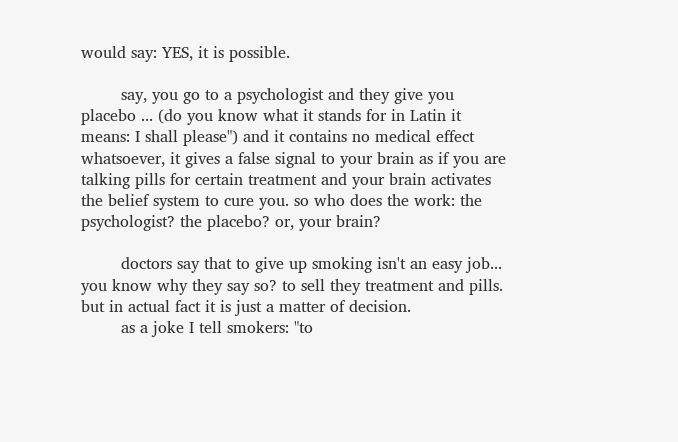would say: YES, it is possible.

        say, you go to a psychologist and they give you placebo ... (do you know what it stands for in Latin it means: I shall please") and it contains no medical effect whatsoever, it gives a false signal to your brain as if you are talking pills for certain treatment and your brain activates the belief system to cure you. so who does the work: the psychologist? the placebo? or, your brain?

        doctors say that to give up smoking isn't an easy job... you know why they say so? to sell they treatment and pills. but in actual fact it is just a matter of decision.
        as a joke I tell smokers: "to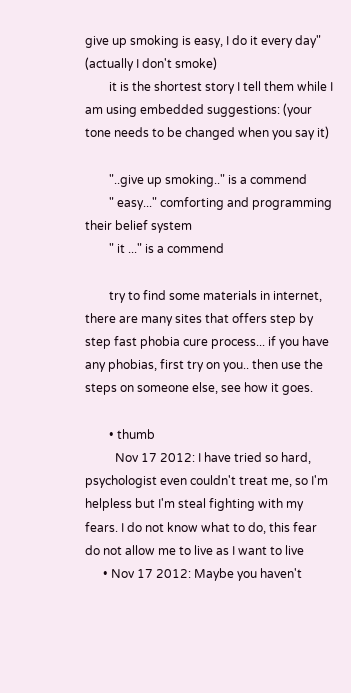give up smoking is easy, I do it every day" (actually I don't smoke)
        it is the shortest story I tell them while I am using embedded suggestions: (your tone needs to be changed when you say it)

        "..give up smoking.." is a commend
        " easy..." comforting and programming their belief system
        " it ..." is a commend

        try to find some materials in internet, there are many sites that offers step by step fast phobia cure process... if you have any phobias, first try on you.. then use the steps on someone else, see how it goes.

        • thumb
          Nov 17 2012: I have tried so hard, psychologist even couldn't treat me, so I'm helpless but I'm steal fighting with my fears. I do not know what to do, this fear do not allow me to live as I want to live
      • Nov 17 2012: Maybe you haven't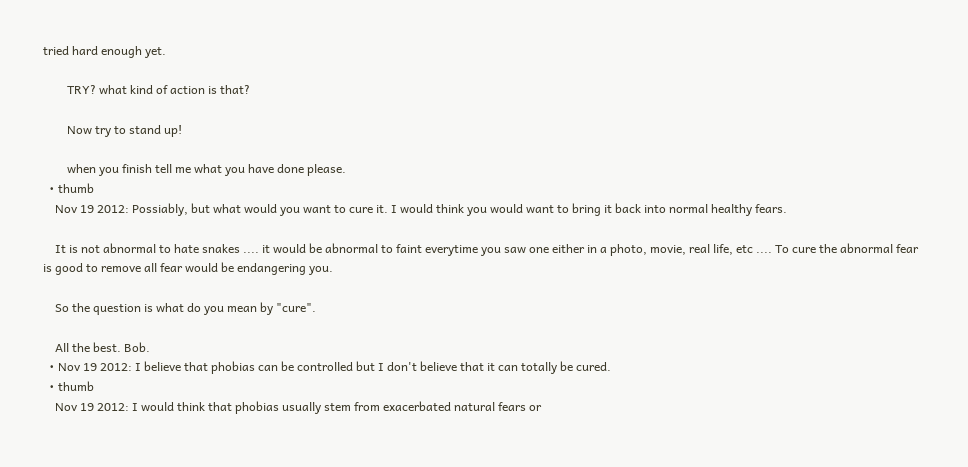tried hard enough yet.

        TRY? what kind of action is that?

        Now try to stand up!

        when you finish tell me what you have done please.
  • thumb
    Nov 19 2012: Possiably, but what would you want to cure it. I would think you would want to bring it back into normal healthy fears.

    It is not abnormal to hate snakes .... it would be abnormal to faint everytime you saw one either in a photo, movie, real life, etc .... To cure the abnormal fear is good to remove all fear would be endangering you.

    So the question is what do you mean by "cure".

    All the best. Bob.
  • Nov 19 2012: I believe that phobias can be controlled but I don't believe that it can totally be cured.
  • thumb
    Nov 19 2012: I would think that phobias usually stem from exacerbated natural fears or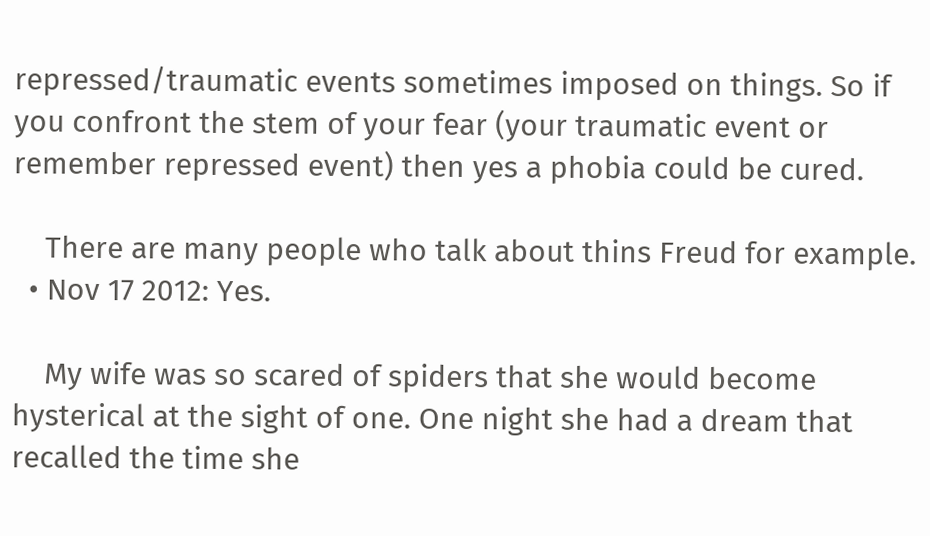repressed/traumatic events sometimes imposed on things. So if you confront the stem of your fear (your traumatic event or remember repressed event) then yes a phobia could be cured.

    There are many people who talk about thins Freud for example.
  • Nov 17 2012: Yes.

    My wife was so scared of spiders that she would become hysterical at the sight of one. One night she had a dream that recalled the time she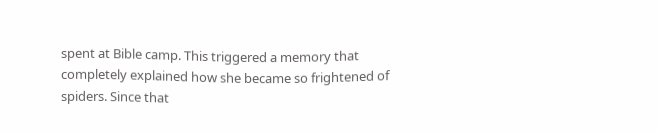spent at Bible camp. This triggered a memory that completely explained how she became so frightened of spiders. Since that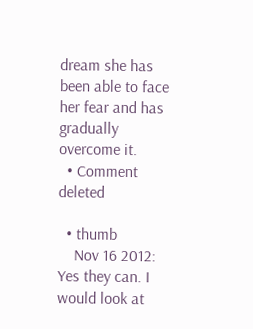dream she has been able to face her fear and has gradually overcome it.
  • Comment deleted

  • thumb
    Nov 16 2012: Yes they can. I would look at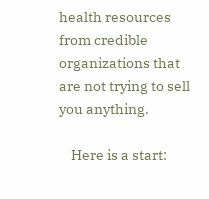health resources from credible organizations that are not trying to sell you anything.

    Here is a start: